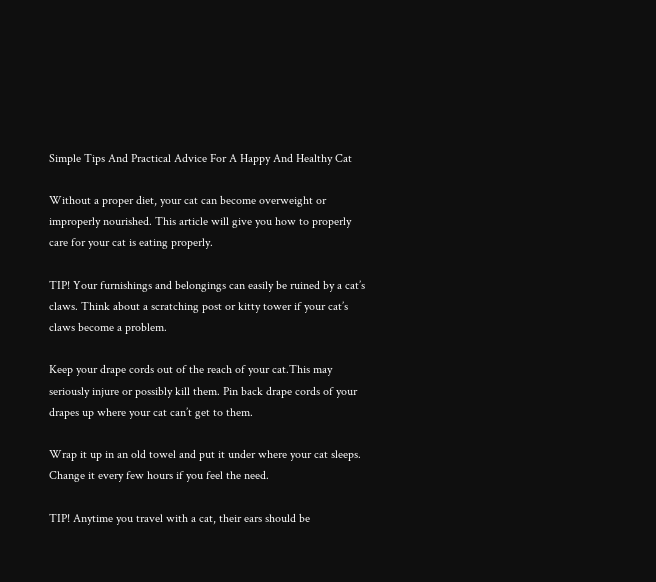Simple Tips And Practical Advice For A Happy And Healthy Cat

Without a proper diet, your cat can become overweight or improperly nourished. This article will give you how to properly care for your cat is eating properly.

TIP! Your furnishings and belongings can easily be ruined by a cat’s claws. Think about a scratching post or kitty tower if your cat’s claws become a problem.

Keep your drape cords out of the reach of your cat.This may seriously injure or possibly kill them. Pin back drape cords of your drapes up where your cat can’t get to them.

Wrap it up in an old towel and put it under where your cat sleeps. Change it every few hours if you feel the need.

TIP! Anytime you travel with a cat, their ears should be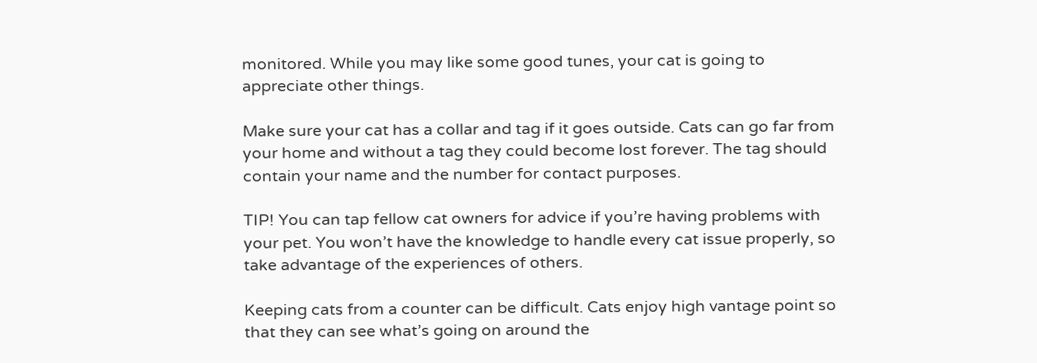monitored. While you may like some good tunes, your cat is going to appreciate other things.

Make sure your cat has a collar and tag if it goes outside. Cats can go far from your home and without a tag they could become lost forever. The tag should contain your name and the number for contact purposes.

TIP! You can tap fellow cat owners for advice if you’re having problems with your pet. You won’t have the knowledge to handle every cat issue properly, so take advantage of the experiences of others.

Keeping cats from a counter can be difficult. Cats enjoy high vantage point so that they can see what’s going on around the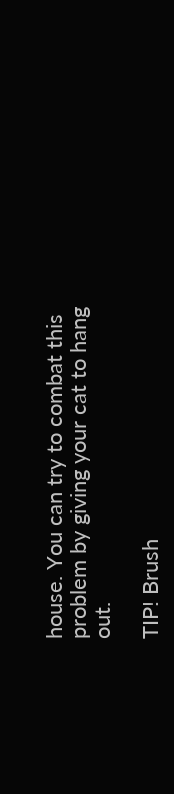house. You can try to combat this problem by giving your cat to hang out.

TIP! Brush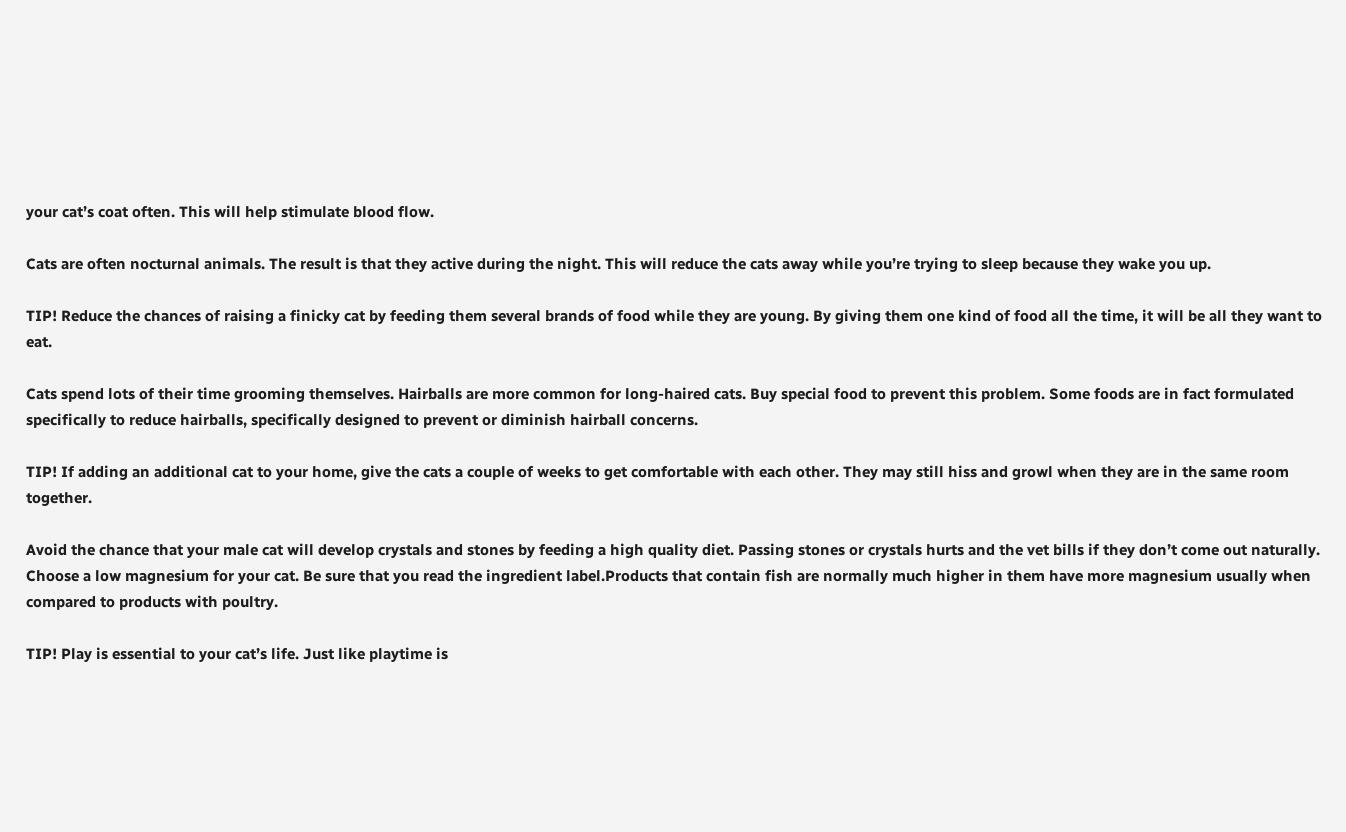your cat’s coat often. This will help stimulate blood flow.

Cats are often nocturnal animals. The result is that they active during the night. This will reduce the cats away while you’re trying to sleep because they wake you up.

TIP! Reduce the chances of raising a finicky cat by feeding them several brands of food while they are young. By giving them one kind of food all the time, it will be all they want to eat.

Cats spend lots of their time grooming themselves. Hairballs are more common for long-haired cats. Buy special food to prevent this problem. Some foods are in fact formulated specifically to reduce hairballs, specifically designed to prevent or diminish hairball concerns.

TIP! If adding an additional cat to your home, give the cats a couple of weeks to get comfortable with each other. They may still hiss and growl when they are in the same room together.

Avoid the chance that your male cat will develop crystals and stones by feeding a high quality diet. Passing stones or crystals hurts and the vet bills if they don’t come out naturally. Choose a low magnesium for your cat. Be sure that you read the ingredient label.Products that contain fish are normally much higher in them have more magnesium usually when compared to products with poultry.

TIP! Play is essential to your cat’s life. Just like playtime is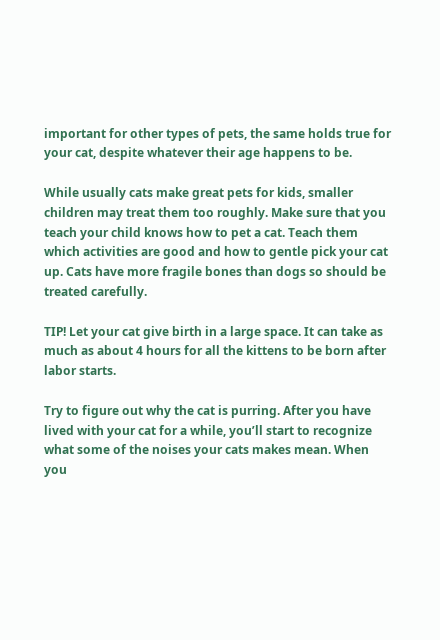important for other types of pets, the same holds true for your cat, despite whatever their age happens to be.

While usually cats make great pets for kids, smaller children may treat them too roughly. Make sure that you teach your child knows how to pet a cat. Teach them which activities are good and how to gentle pick your cat up. Cats have more fragile bones than dogs so should be treated carefully.

TIP! Let your cat give birth in a large space. It can take as much as about 4 hours for all the kittens to be born after labor starts.

Try to figure out why the cat is purring. After you have lived with your cat for a while, you’ll start to recognize what some of the noises your cats makes mean. When you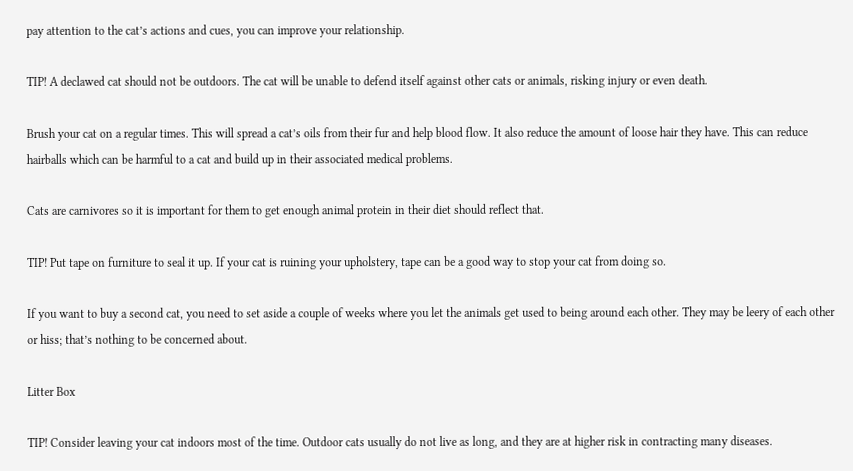pay attention to the cat’s actions and cues, you can improve your relationship.

TIP! A declawed cat should not be outdoors. The cat will be unable to defend itself against other cats or animals, risking injury or even death.

Brush your cat on a regular times. This will spread a cat’s oils from their fur and help blood flow. It also reduce the amount of loose hair they have. This can reduce hairballs which can be harmful to a cat and build up in their associated medical problems.

Cats are carnivores so it is important for them to get enough animal protein in their diet should reflect that.

TIP! Put tape on furniture to seal it up. If your cat is ruining your upholstery, tape can be a good way to stop your cat from doing so.

If you want to buy a second cat, you need to set aside a couple of weeks where you let the animals get used to being around each other. They may be leery of each other or hiss; that’s nothing to be concerned about.

Litter Box

TIP! Consider leaving your cat indoors most of the time. Outdoor cats usually do not live as long, and they are at higher risk in contracting many diseases.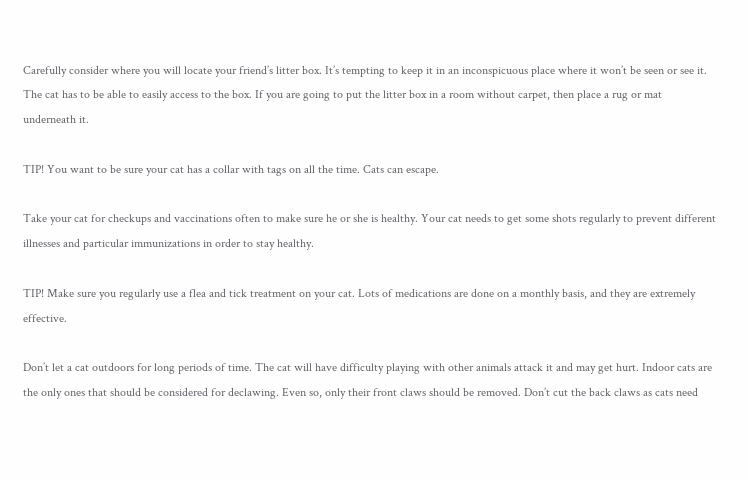Carefully consider where you will locate your friend’s litter box. It’s tempting to keep it in an inconspicuous place where it won’t be seen or see it. The cat has to be able to easily access to the box. If you are going to put the litter box in a room without carpet, then place a rug or mat underneath it.

TIP! You want to be sure your cat has a collar with tags on all the time. Cats can escape.

Take your cat for checkups and vaccinations often to make sure he or she is healthy. Your cat needs to get some shots regularly to prevent different illnesses and particular immunizations in order to stay healthy.

TIP! Make sure you regularly use a flea and tick treatment on your cat. Lots of medications are done on a monthly basis, and they are extremely effective.

Don’t let a cat outdoors for long periods of time. The cat will have difficulty playing with other animals attack it and may get hurt. Indoor cats are the only ones that should be considered for declawing. Even so, only their front claws should be removed. Don’t cut the back claws as cats need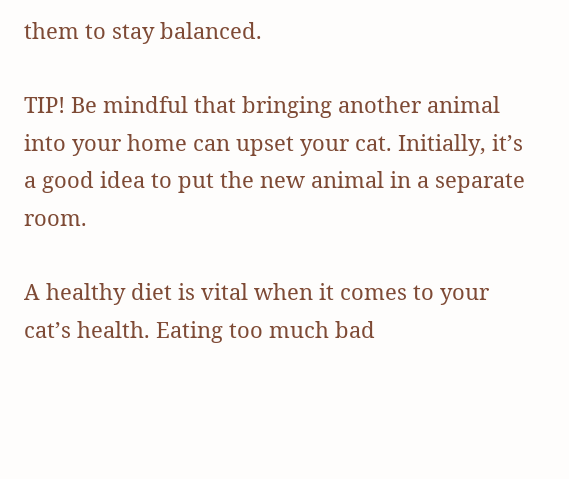them to stay balanced.

TIP! Be mindful that bringing another animal into your home can upset your cat. Initially, it’s a good idea to put the new animal in a separate room.

A healthy diet is vital when it comes to your cat’s health. Eating too much bad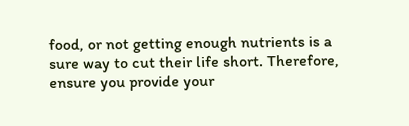food, or not getting enough nutrients is a sure way to cut their life short. Therefore, ensure you provide your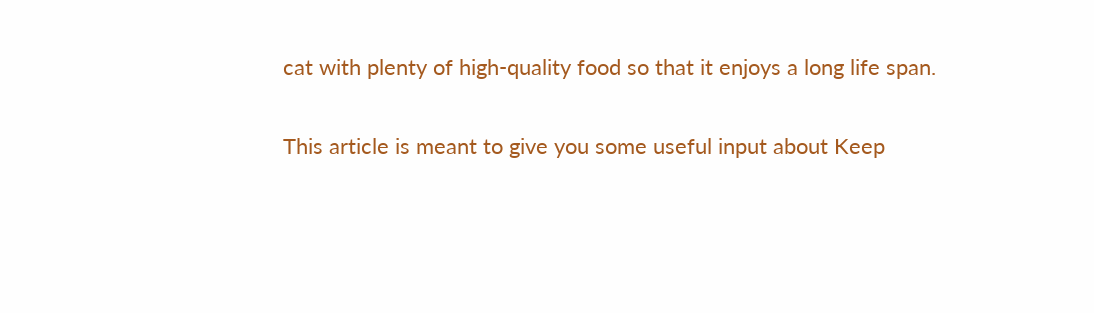cat with plenty of high-quality food so that it enjoys a long life span.

This article is meant to give you some useful input about Keep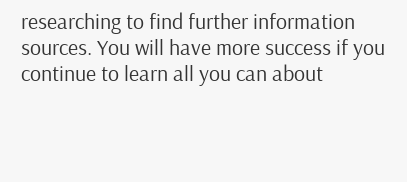researching to find further information sources. You will have more success if you continue to learn all you can about